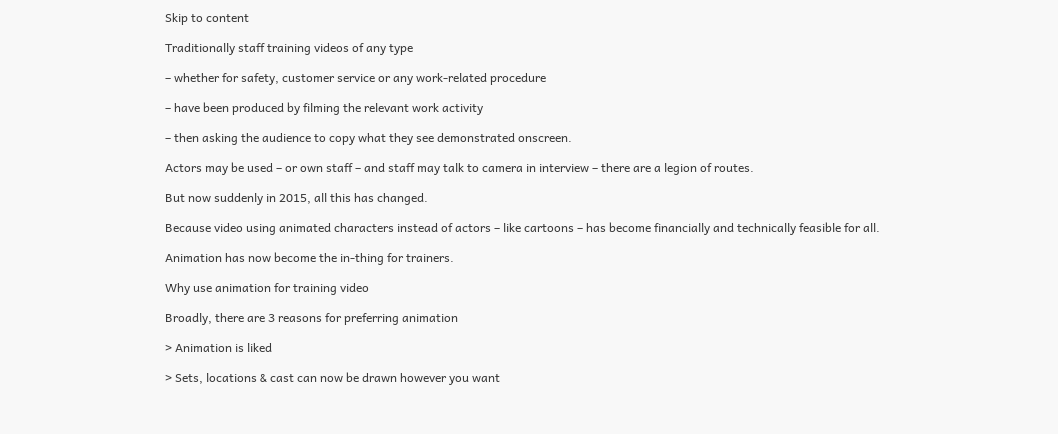Skip to content

Traditionally staff training videos of any type

– whether for safety, customer service or any work-related procedure

– have been produced by filming the relevant work activity

– then asking the audience to copy what they see demonstrated onscreen.

Actors may be used – or own staff – and staff may talk to camera in interview – there are a legion of routes.

But now suddenly in 2015, all this has changed.

Because video using animated characters instead of actors – like cartoons – has become financially and technically feasible for all.

Animation has now become the in-thing for trainers.

Why use animation for training video

Broadly, there are 3 reasons for preferring animation

> Animation is liked

> Sets, locations & cast can now be drawn however you want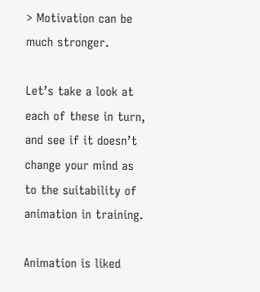> Motivation can be much stronger.

Let’s take a look at each of these in turn, and see if it doesn’t change your mind as to the suitability of animation in training.

Animation is liked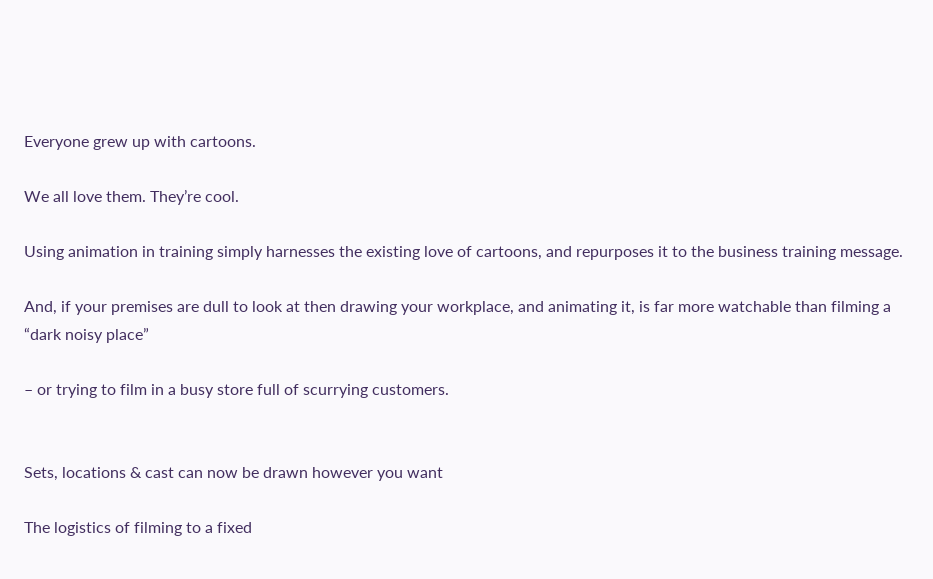Everyone grew up with cartoons.

We all love them. They’re cool.

Using animation in training simply harnesses the existing love of cartoons, and repurposes it to the business training message.

And, if your premises are dull to look at then drawing your workplace, and animating it, is far more watchable than filming a “dark noisy place”

– or trying to film in a busy store full of scurrying customers.


Sets, locations & cast can now be drawn however you want

The logistics of filming to a fixed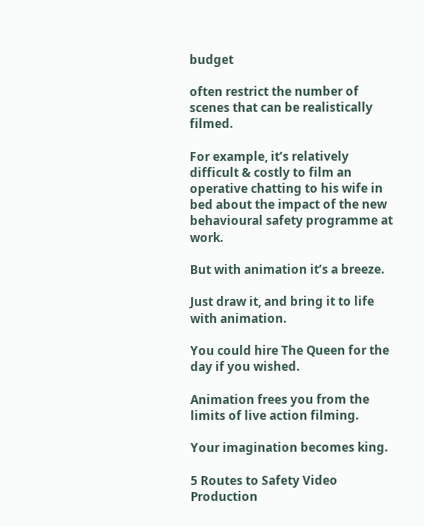budget

often restrict the number of scenes that can be realistically filmed.

For example, it’s relatively difficult & costly to film an operative chatting to his wife in bed about the impact of the new behavioural safety programme at work.

But with animation it’s a breeze.

Just draw it, and bring it to life with animation.

You could hire The Queen for the day if you wished.

Animation frees you from the limits of live action filming.

Your imagination becomes king.

5 Routes to Safety Video Production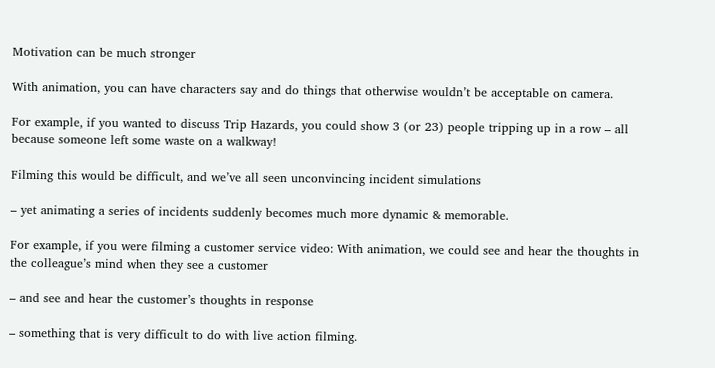Motivation can be much stronger

With animation, you can have characters say and do things that otherwise wouldn’t be acceptable on camera.

For example, if you wanted to discuss Trip Hazards, you could show 3 (or 23) people tripping up in a row – all because someone left some waste on a walkway!

Filming this would be difficult, and we’ve all seen unconvincing incident simulations

– yet animating a series of incidents suddenly becomes much more dynamic & memorable.

For example, if you were filming a customer service video: With animation, we could see and hear the thoughts in the colleague’s mind when they see a customer

– and see and hear the customer’s thoughts in response

– something that is very difficult to do with live action filming.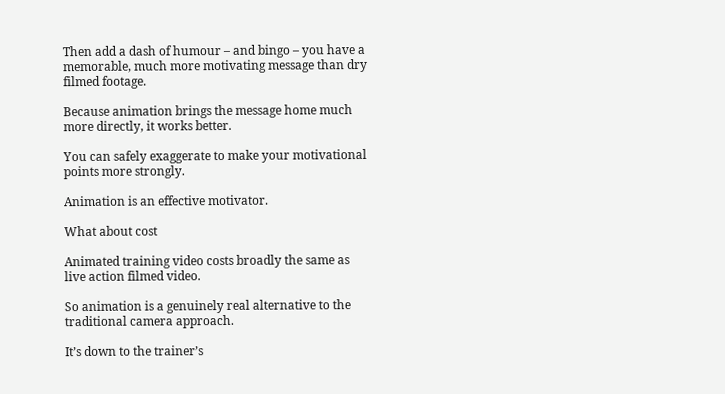Then add a dash of humour – and bingo – you have a memorable, much more motivating message than dry filmed footage.

Because animation brings the message home much more directly, it works better.

You can safely exaggerate to make your motivational points more strongly.

Animation is an effective motivator.

What about cost

Animated training video costs broadly the same as live action filmed video.

So animation is a genuinely real alternative to the traditional camera approach.

It’s down to the trainer’s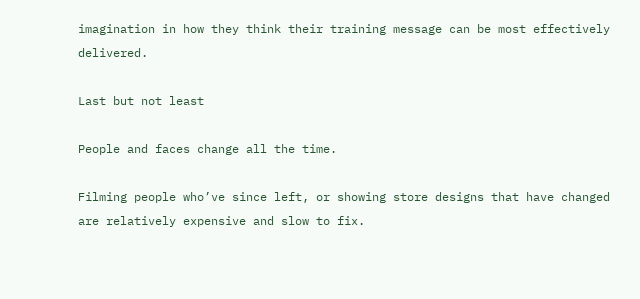imagination in how they think their training message can be most effectively delivered.

Last but not least

People and faces change all the time.

Filming people who’ve since left, or showing store designs that have changed are relatively expensive and slow to fix.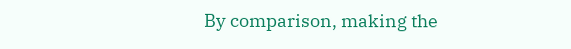By comparison, making the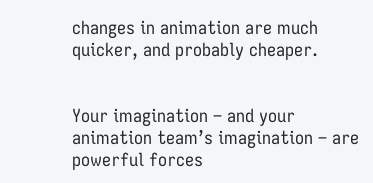changes in animation are much quicker, and probably cheaper.


Your imagination – and your animation team’s imagination – are powerful forces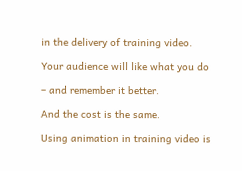in the delivery of training video.

Your audience will like what you do

– and remember it better.

And the cost is the same.

Using animation in training video is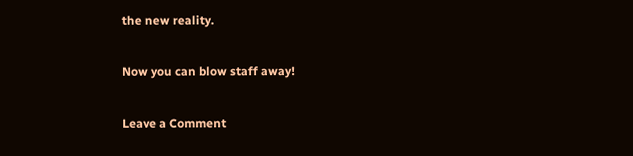the new reality.

Now you can blow staff away!

Leave a Comment